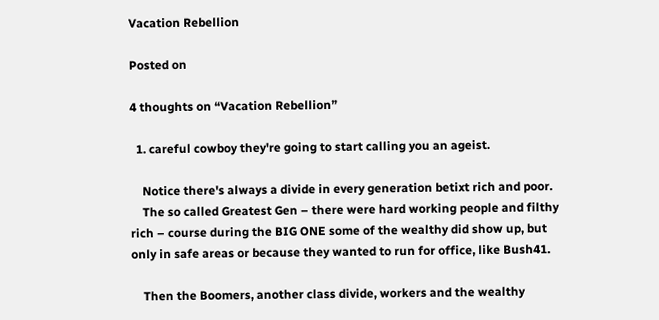Vacation Rebellion

Posted on

4 thoughts on “Vacation Rebellion”

  1. careful cowboy they're going to start calling you an ageist.

    Notice there's always a divide in every generation betixt rich and poor.
    The so called Greatest Gen – there were hard working people and filthy rich – course during the BIG ONE some of the wealthy did show up, but only in safe areas or because they wanted to run for office, like Bush41.

    Then the Boomers, another class divide, workers and the wealthy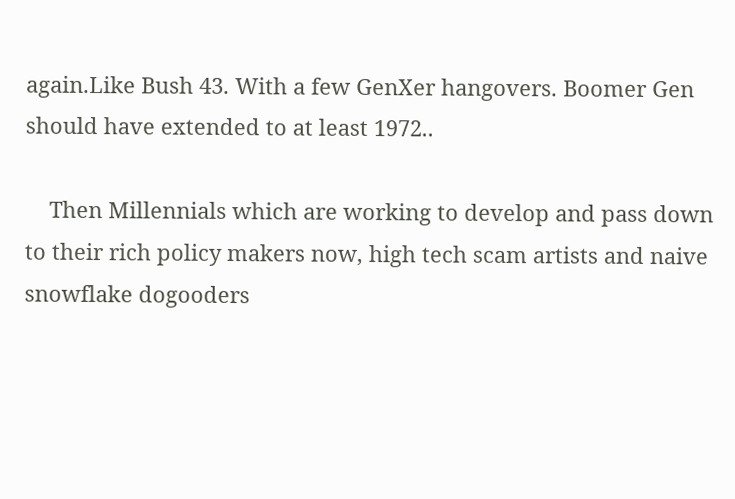again.Like Bush 43. With a few GenXer hangovers. Boomer Gen should have extended to at least 1972..

    Then Millennials which are working to develop and pass down to their rich policy makers now, high tech scam artists and naive snowflake dogooders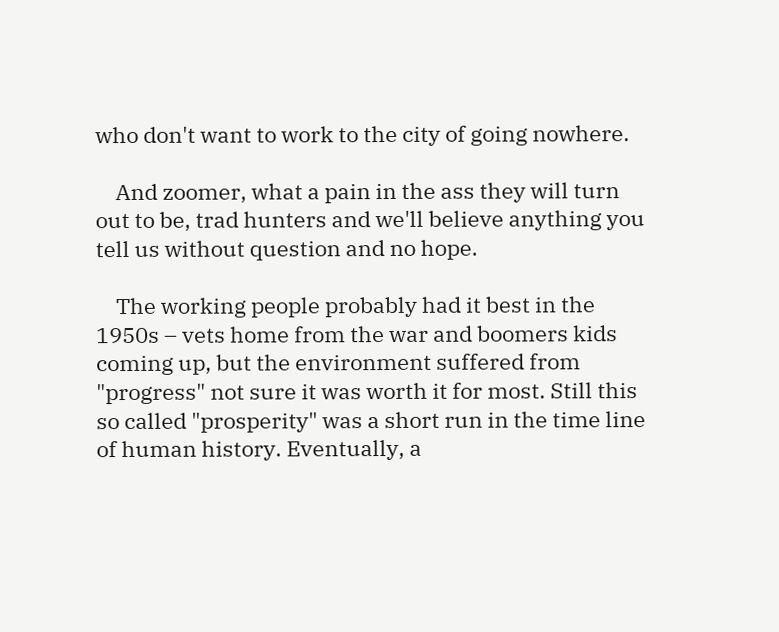who don't want to work to the city of going nowhere.

    And zoomer, what a pain in the ass they will turn out to be, trad hunters and we'll believe anything you tell us without question and no hope.

    The working people probably had it best in the 1950s – vets home from the war and boomers kids coming up, but the environment suffered from "progress" not sure it was worth it for most. Still this so called "prosperity" was a short run in the time line of human history. Eventually, a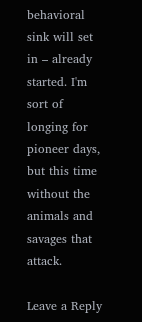behavioral sink will set in – already started. I'm sort of longing for pioneer days, but this time without the animals and savages that attack.

Leave a Reply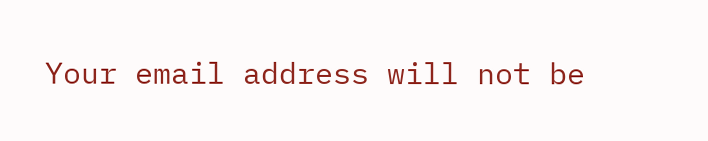Your email address will not be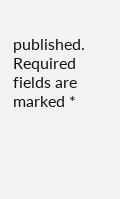published. Required fields are marked *